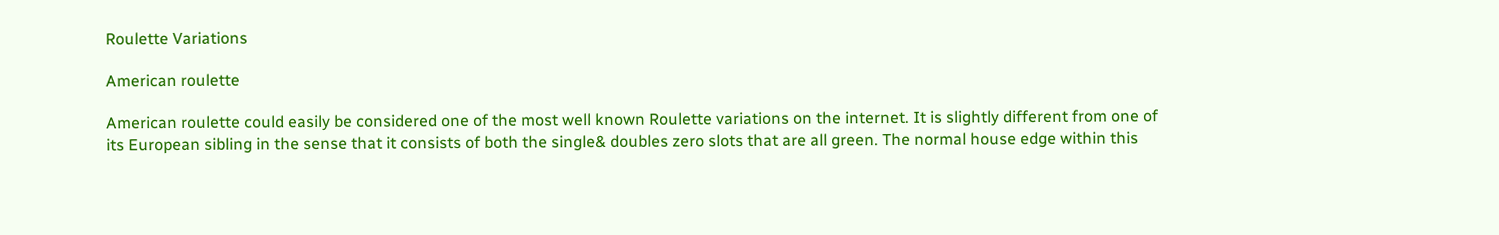Roulette Variations

American roulette

American roulette could easily be considered one of the most well known Roulette variations on the internet. It is slightly different from one of its European sibling in the sense that it consists of both the single& doubles zero slots that are all green. The normal house edge within this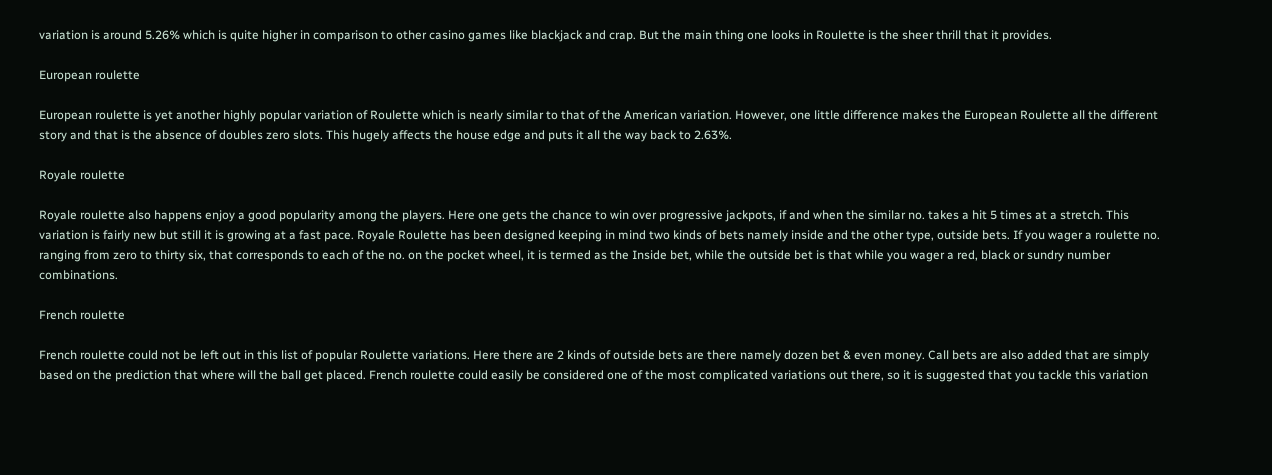variation is around 5.26% which is quite higher in comparison to other casino games like blackjack and crap. But the main thing one looks in Roulette is the sheer thrill that it provides.

European roulette

European roulette is yet another highly popular variation of Roulette which is nearly similar to that of the American variation. However, one little difference makes the European Roulette all the different story and that is the absence of doubles zero slots. This hugely affects the house edge and puts it all the way back to 2.63%.

Royale roulette

Royale roulette also happens enjoy a good popularity among the players. Here one gets the chance to win over progressive jackpots, if and when the similar no. takes a hit 5 times at a stretch. This variation is fairly new but still it is growing at a fast pace. Royale Roulette has been designed keeping in mind two kinds of bets namely inside and the other type, outside bets. If you wager a roulette no. ranging from zero to thirty six, that corresponds to each of the no. on the pocket wheel, it is termed as the Inside bet, while the outside bet is that while you wager a red, black or sundry number combinations.

French roulette

French roulette could not be left out in this list of popular Roulette variations. Here there are 2 kinds of outside bets are there namely dozen bet & even money. Call bets are also added that are simply based on the prediction that where will the ball get placed. French roulette could easily be considered one of the most complicated variations out there, so it is suggested that you tackle this variation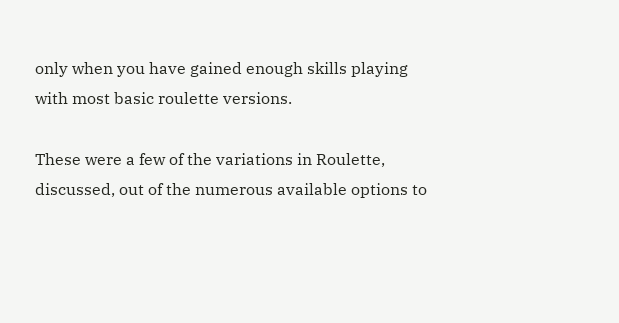only when you have gained enough skills playing with most basic roulette versions.

These were a few of the variations in Roulette, discussed, out of the numerous available options to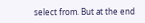select from. But at the end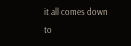it all comes down to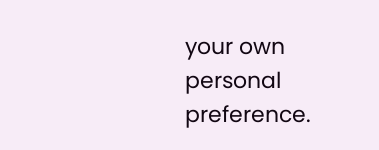your own personal preference.